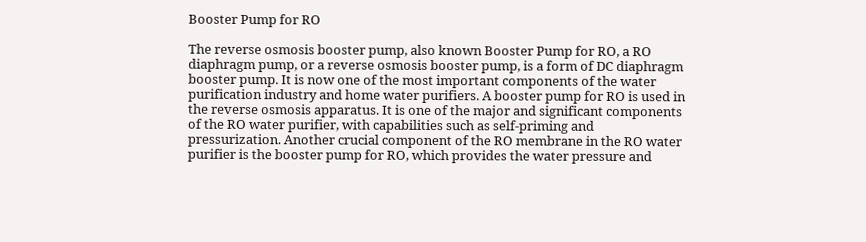Booster Pump for RO

The reverse osmosis booster pump, also known Booster Pump for RO, a RO diaphragm pump, or a reverse osmosis booster pump, is a form of DC diaphragm booster pump. It is now one of the most important components of the water purification industry and home water purifiers. A booster pump for RO is used in the reverse osmosis apparatus. It is one of the major and significant components of the RO water purifier, with capabilities such as self-priming and pressurization. Another crucial component of the RO membrane in the RO water purifier is the booster pump for RO, which provides the water pressure and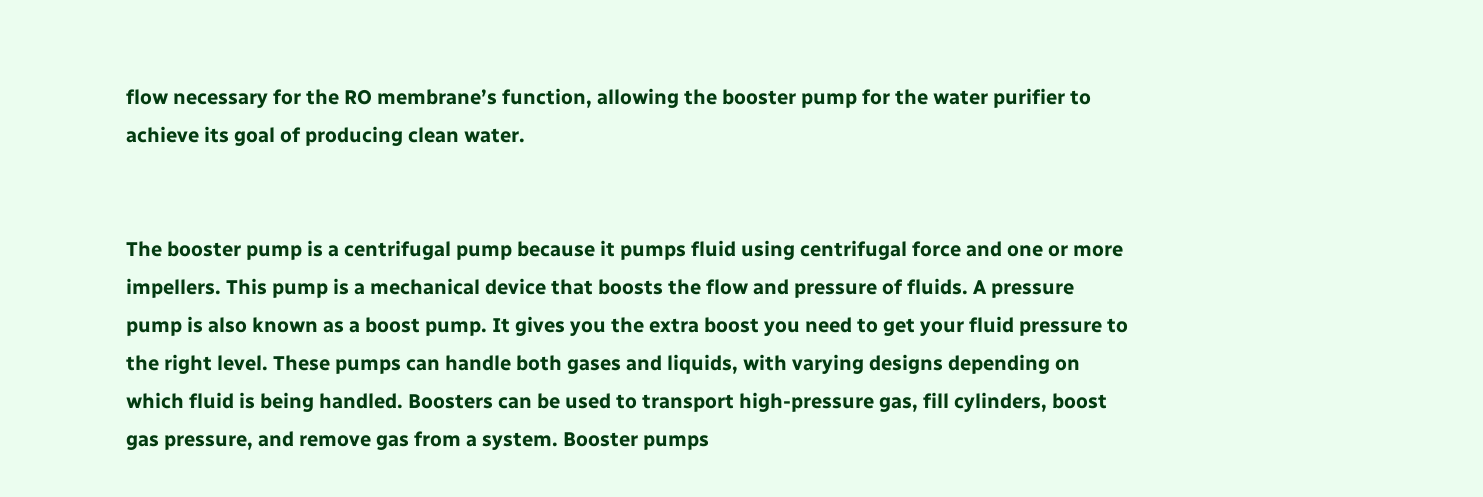flow necessary for the RO membrane’s function, allowing the booster pump for the water purifier to achieve its goal of producing clean water.


The booster pump is a centrifugal pump because it pumps fluid using centrifugal force and one or more impellers. This pump is a mechanical device that boosts the flow and pressure of fluids. A pressure pump is also known as a boost pump. It gives you the extra boost you need to get your fluid pressure to the right level. These pumps can handle both gases and liquids, with varying designs depending on which fluid is being handled. Boosters can be used to transport high-pressure gas, fill cylinders, boost gas pressure, and remove gas from a system. Booster pumps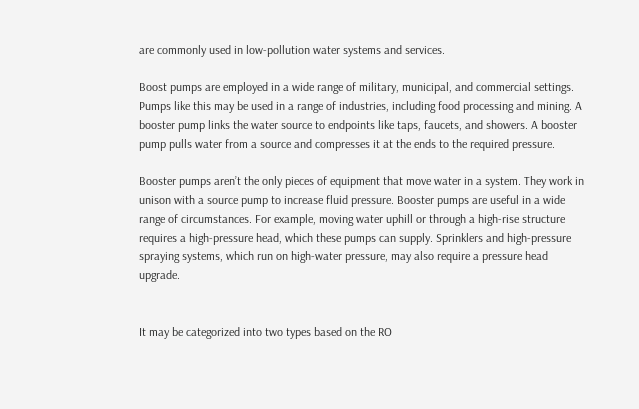are commonly used in low-pollution water systems and services.

Boost pumps are employed in a wide range of military, municipal, and commercial settings. Pumps like this may be used in a range of industries, including food processing and mining. A booster pump links the water source to endpoints like taps, faucets, and showers. A booster pump pulls water from a source and compresses it at the ends to the required pressure.

Booster pumps aren’t the only pieces of equipment that move water in a system. They work in unison with a source pump to increase fluid pressure. Booster pumps are useful in a wide range of circumstances. For example, moving water uphill or through a high-rise structure requires a high-pressure head, which these pumps can supply. Sprinklers and high-pressure spraying systems, which run on high-water pressure, may also require a pressure head upgrade.


It may be categorized into two types based on the RO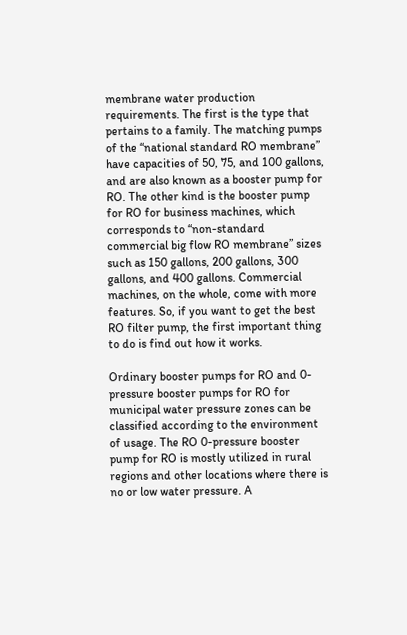membrane water production requirements. The first is the type that pertains to a family. The matching pumps of the “national standard RO membrane” have capacities of 50, 75, and 100 gallons, and are also known as a booster pump for RO. The other kind is the booster pump for RO for business machines, which corresponds to “non-standard commercial big flow RO membrane” sizes such as 150 gallons, 200 gallons, 300 gallons, and 400 gallons. Commercial machines, on the whole, come with more features. So, if you want to get the best RO filter pump, the first important thing to do is find out how it works.

Ordinary booster pumps for RO and 0-pressure booster pumps for RO for municipal water pressure zones can be classified according to the environment of usage. The RO 0-pressure booster pump for RO is mostly utilized in rural regions and other locations where there is no or low water pressure. A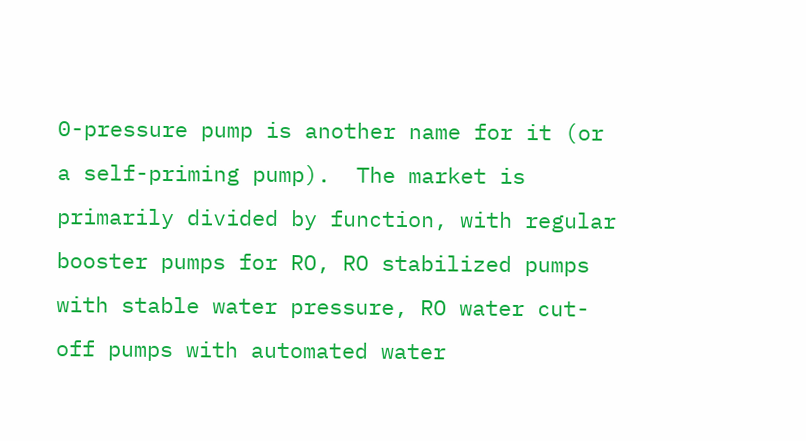0-pressure pump is another name for it (or a self-priming pump).  The market is primarily divided by function, with regular booster pumps for RO, RO stabilized pumps with stable water pressure, RO water cut-off pumps with automated water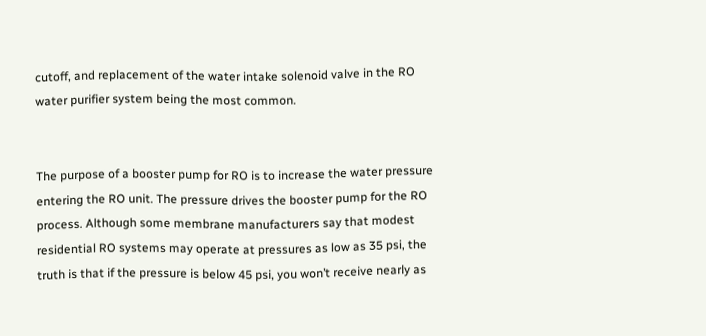cutoff, and replacement of the water intake solenoid valve in the RO water purifier system being the most common.


The purpose of a booster pump for RO is to increase the water pressure entering the RO unit. The pressure drives the booster pump for the RO process. Although some membrane manufacturers say that modest residential RO systems may operate at pressures as low as 35 psi, the truth is that if the pressure is below 45 psi, you won’t receive nearly as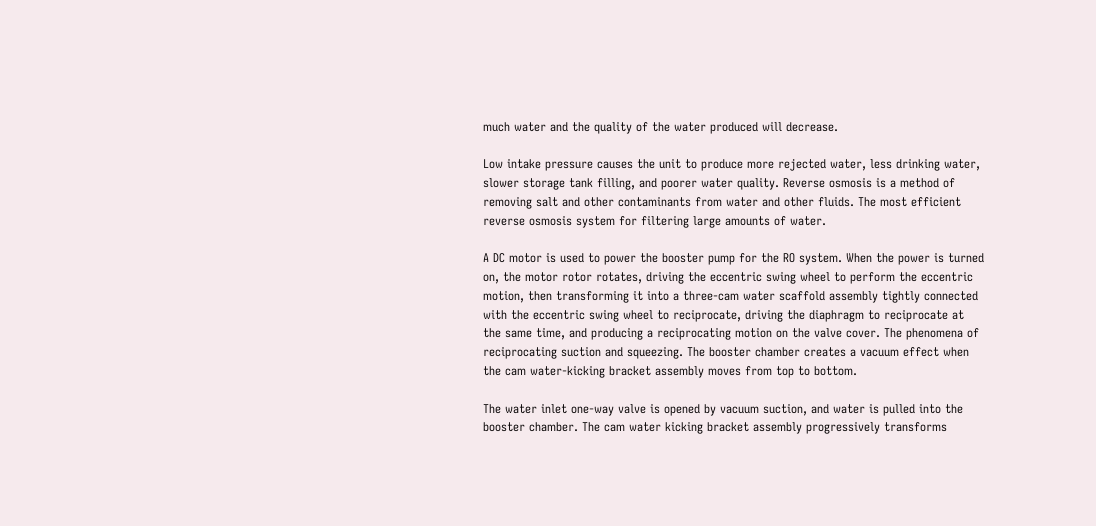much water and the quality of the water produced will decrease.

Low intake pressure causes the unit to produce more rejected water, less drinking water, slower storage tank filling, and poorer water quality. Reverse osmosis is a method of removing salt and other contaminants from water and other fluids. The most efficient reverse osmosis system for filtering large amounts of water.

A DC motor is used to power the booster pump for the RO system. When the power is turned on, the motor rotor rotates, driving the eccentric swing wheel to perform the eccentric motion, then transforming it into a three-cam water scaffold assembly tightly connected with the eccentric swing wheel to reciprocate, driving the diaphragm to reciprocate at the same time, and producing a reciprocating motion on the valve cover. The phenomena of reciprocating suction and squeezing. The booster chamber creates a vacuum effect when the cam water-kicking bracket assembly moves from top to bottom.

The water inlet one-way valve is opened by vacuum suction, and water is pulled into the booster chamber. The cam water kicking bracket assembly progressively transforms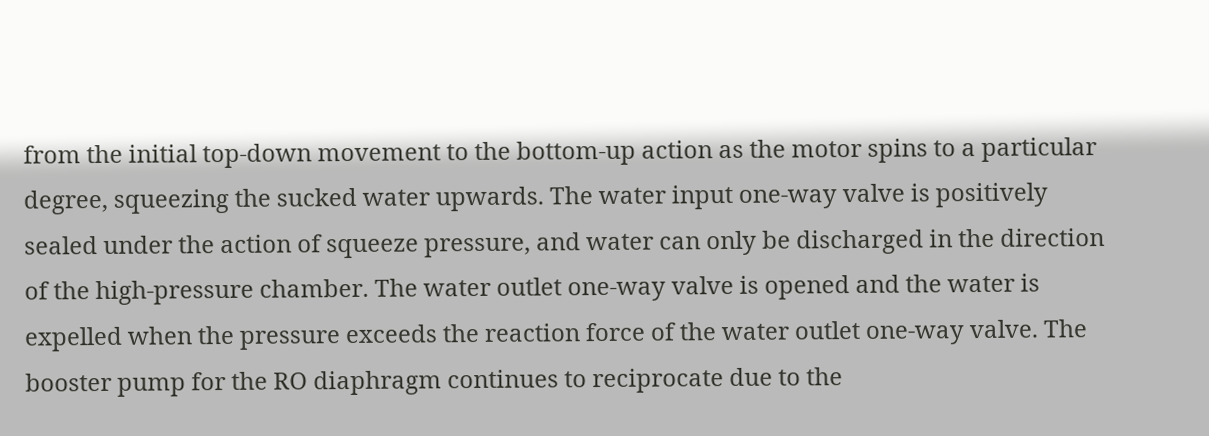from the initial top-down movement to the bottom-up action as the motor spins to a particular degree, squeezing the sucked water upwards. The water input one-way valve is positively sealed under the action of squeeze pressure, and water can only be discharged in the direction of the high-pressure chamber. The water outlet one-way valve is opened and the water is expelled when the pressure exceeds the reaction force of the water outlet one-way valve. The booster pump for the RO diaphragm continues to reciprocate due to the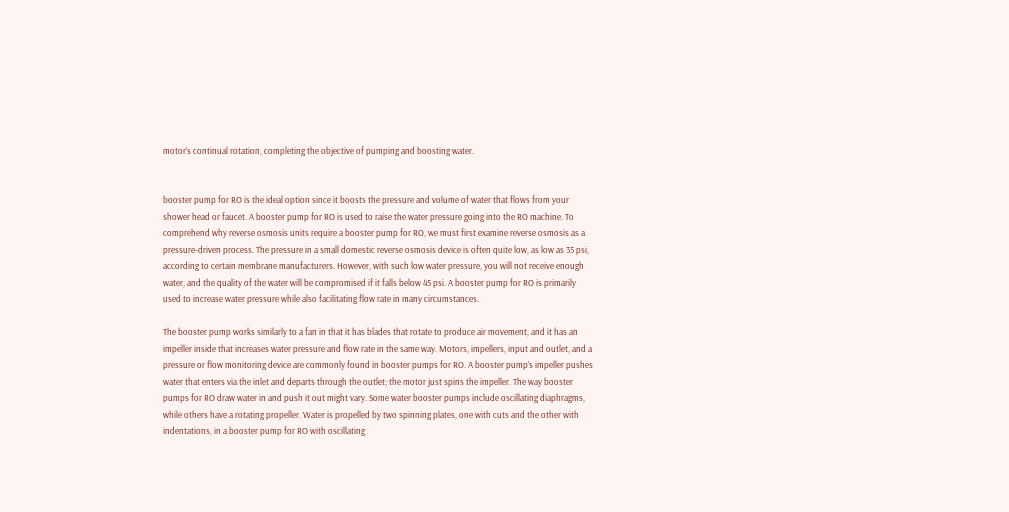motor’s continual rotation, completing the objective of pumping and boosting water.


booster pump for RO is the ideal option since it boosts the pressure and volume of water that flows from your shower head or faucet. A booster pump for RO is used to raise the water pressure going into the RO machine. To comprehend why reverse osmosis units require a booster pump for RO, we must first examine reverse osmosis as a pressure-driven process. The pressure in a small domestic reverse osmosis device is often quite low, as low as 35 psi, according to certain membrane manufacturers. However, with such low water pressure, you will not receive enough water, and the quality of the water will be compromised if it falls below 45 psi. A booster pump for RO is primarily used to increase water pressure while also facilitating flow rate in many circumstances.

The booster pump works similarly to a fan in that it has blades that rotate to produce air movement, and it has an impeller inside that increases water pressure and flow rate in the same way. Motors, impellers, input and outlet, and a pressure or flow monitoring device are commonly found in booster pumps for RO. A booster pump’s impeller pushes water that enters via the inlet and departs through the outlet; the motor just spins the impeller. The way booster pumps for RO draw water in and push it out might vary. Some water booster pumps include oscillating diaphragms, while others have a rotating propeller. Water is propelled by two spinning plates, one with cuts and the other with indentations, in a booster pump for RO with oscillating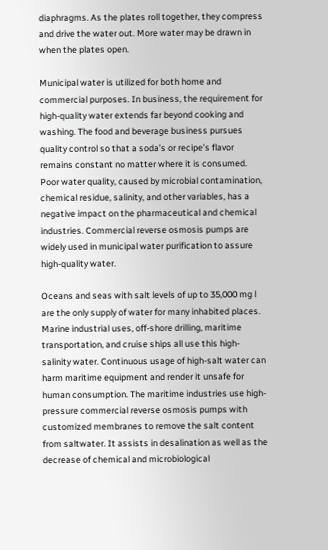diaphragms. As the plates roll together, they compress and drive the water out. More water may be drawn in when the plates open.

Municipal water is utilized for both home and commercial purposes. In business, the requirement for high-quality water extends far beyond cooking and washing. The food and beverage business pursues quality control so that a soda’s or recipe’s flavor remains constant no matter where it is consumed. Poor water quality, caused by microbial contamination, chemical residue, salinity, and other variables, has a negative impact on the pharmaceutical and chemical industries. Commercial reverse osmosis pumps are widely used in municipal water purification to assure high-quality water.

Oceans and seas with salt levels of up to 35,000 mg l are the only supply of water for many inhabited places. Marine industrial uses, off-shore drilling, maritime transportation, and cruise ships all use this high-salinity water. Continuous usage of high-salt water can harm maritime equipment and render it unsafe for human consumption. The maritime industries use high-pressure commercial reverse osmosis pumps with customized membranes to remove the salt content from saltwater. It assists in desalination as well as the decrease of chemical and microbiological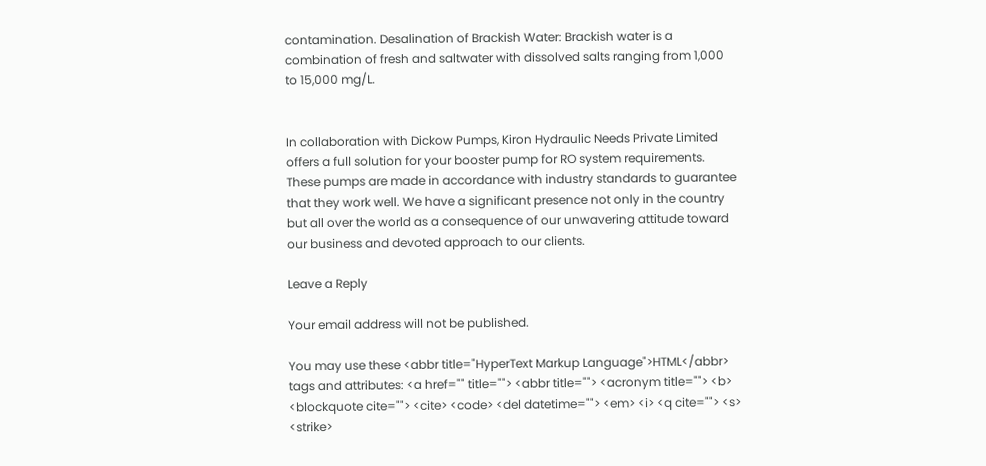contamination. Desalination of Brackish Water: Brackish water is a combination of fresh and saltwater with dissolved salts ranging from 1,000 to 15,000 mg/L.


In collaboration with Dickow Pumps, Kiron Hydraulic Needs Private Limited offers a full solution for your booster pump for RO system requirements. These pumps are made in accordance with industry standards to guarantee that they work well. We have a significant presence not only in the country but all over the world as a consequence of our unwavering attitude toward our business and devoted approach to our clients.

Leave a Reply

Your email address will not be published.

You may use these <abbr title="HyperText Markup Language">HTML</abbr> tags and attributes: <a href="" title=""> <abbr title=""> <acronym title=""> <b> <blockquote cite=""> <cite> <code> <del datetime=""> <em> <i> <q cite=""> <s> <strike>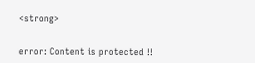<strong>


error: Content is protected !!